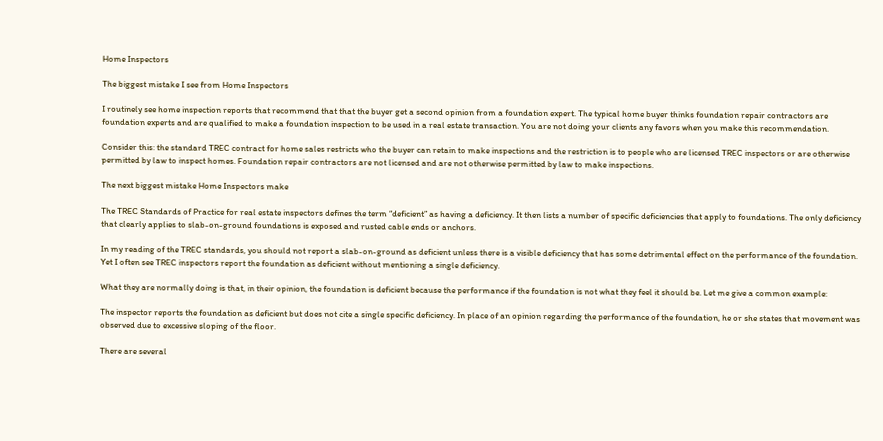Home Inspectors

The biggest mistake I see from Home Inspectors

I routinely see home inspection reports that recommend that that the buyer get a second opinion from a foundation expert. The typical home buyer thinks foundation repair contractors are foundation experts and are qualified to make a foundation inspection to be used in a real estate transaction. You are not doing your clients any favors when you make this recommendation.

Consider this: the standard TREC contract for home sales restricts who the buyer can retain to make inspections and the restriction is to people who are licensed TREC inspectors or are otherwise permitted by law to inspect homes. Foundation repair contractors are not licensed and are not otherwise permitted by law to make inspections.

The next biggest mistake Home Inspectors make

The TREC Standards of Practice for real estate inspectors defines the term “deficient” as having a deficiency. It then lists a number of specific deficiencies that apply to foundations. The only deficiency that clearly applies to slab-on-ground foundations is exposed and rusted cable ends or anchors.

In my reading of the TREC standards, you should not report a slab-on-ground as deficient unless there is a visible deficiency that has some detrimental effect on the performance of the foundation. Yet I often see TREC inspectors report the foundation as deficient without mentioning a single deficiency.

What they are normally doing is that, in their opinion, the foundation is deficient because the performance if the foundation is not what they feel it should be. Let me give a common example:

The inspector reports the foundation as deficient but does not cite a single specific deficiency. In place of an opinion regarding the performance of the foundation, he or she states that movement was observed due to excessive sloping of the floor.

There are several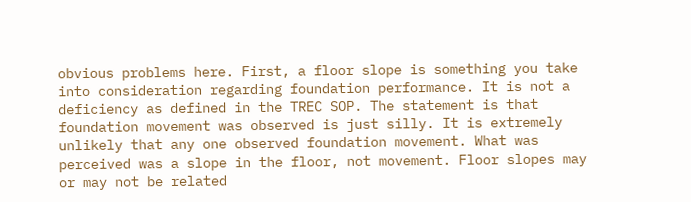obvious problems here. First, a floor slope is something you take into consideration regarding foundation performance. It is not a deficiency as defined in the TREC SOP. The statement is that foundation movement was observed is just silly. It is extremely unlikely that any one observed foundation movement. What was perceived was a slope in the floor, not movement. Floor slopes may or may not be related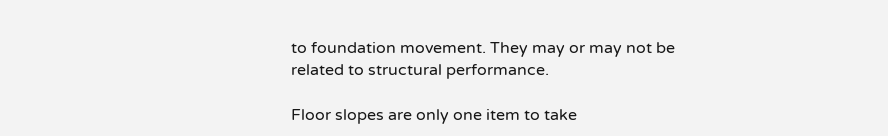to foundation movement. They may or may not be related to structural performance.

Floor slopes are only one item to take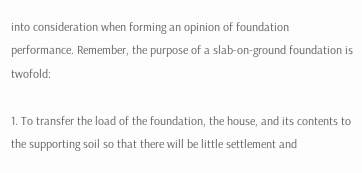into consideration when forming an opinion of foundation performance. Remember, the purpose of a slab-on-ground foundation is twofold:

1. To transfer the load of the foundation, the house, and its contents to the supporting soil so that there will be little settlement and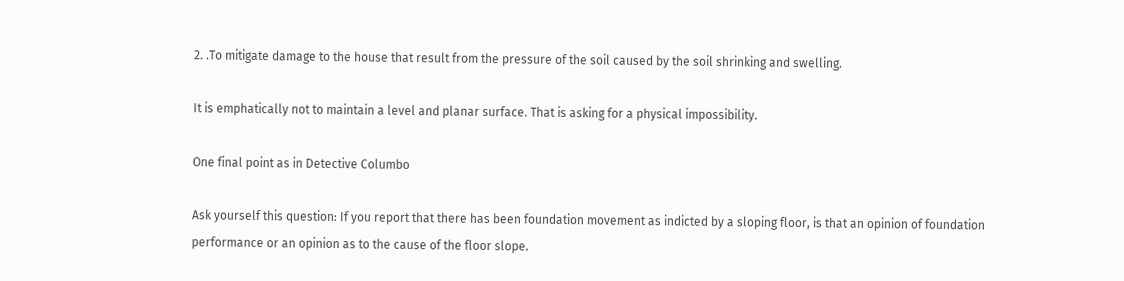2. .To mitigate damage to the house that result from the pressure of the soil caused by the soil shrinking and swelling.

It is emphatically not to maintain a level and planar surface. That is asking for a physical impossibility.

One final point as in Detective Columbo

Ask yourself this question: If you report that there has been foundation movement as indicted by a sloping floor, is that an opinion of foundation performance or an opinion as to the cause of the floor slope.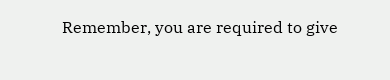Remember, you are required to give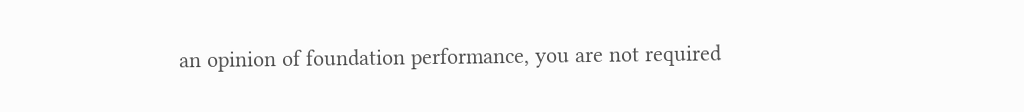an opinion of foundation performance, you are not required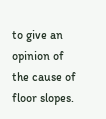to give an opinion of the cause of floor slopes.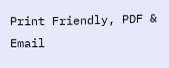Print Friendly, PDF & Email